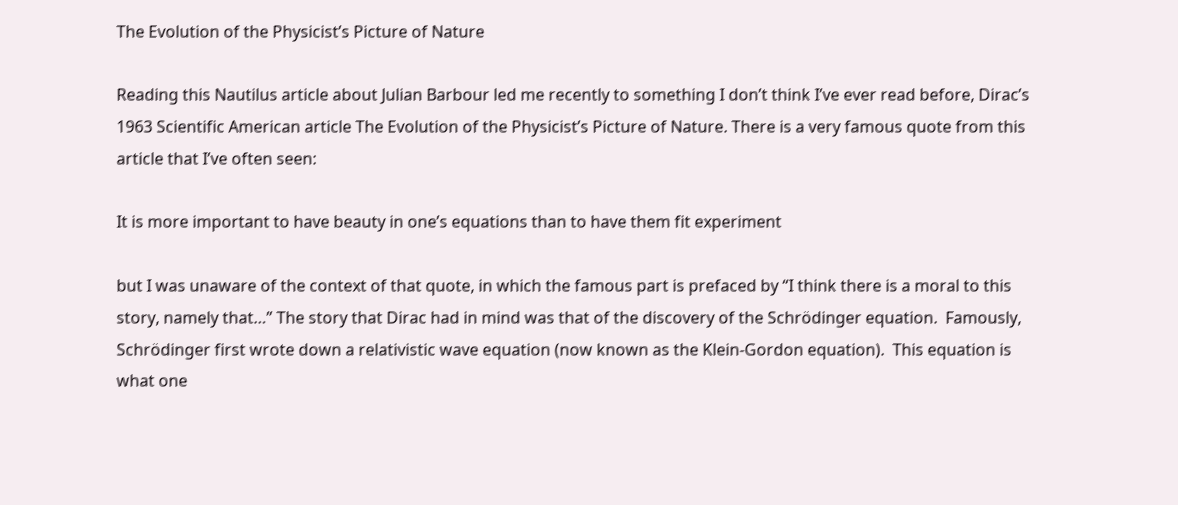The Evolution of the Physicist’s Picture of Nature

Reading this Nautilus article about Julian Barbour led me recently to something I don’t think I’ve ever read before, Dirac’s 1963 Scientific American article The Evolution of the Physicist’s Picture of Nature. There is a very famous quote from this article that I’ve often seen:

It is more important to have beauty in one’s equations than to have them fit experiment

but I was unaware of the context of that quote, in which the famous part is prefaced by “I think there is a moral to this story, namely that…” The story that Dirac had in mind was that of the discovery of the Schrödinger equation.  Famously, Schrödinger first wrote down a relativistic wave equation (now known as the Klein-Gordon equation).  This equation is what one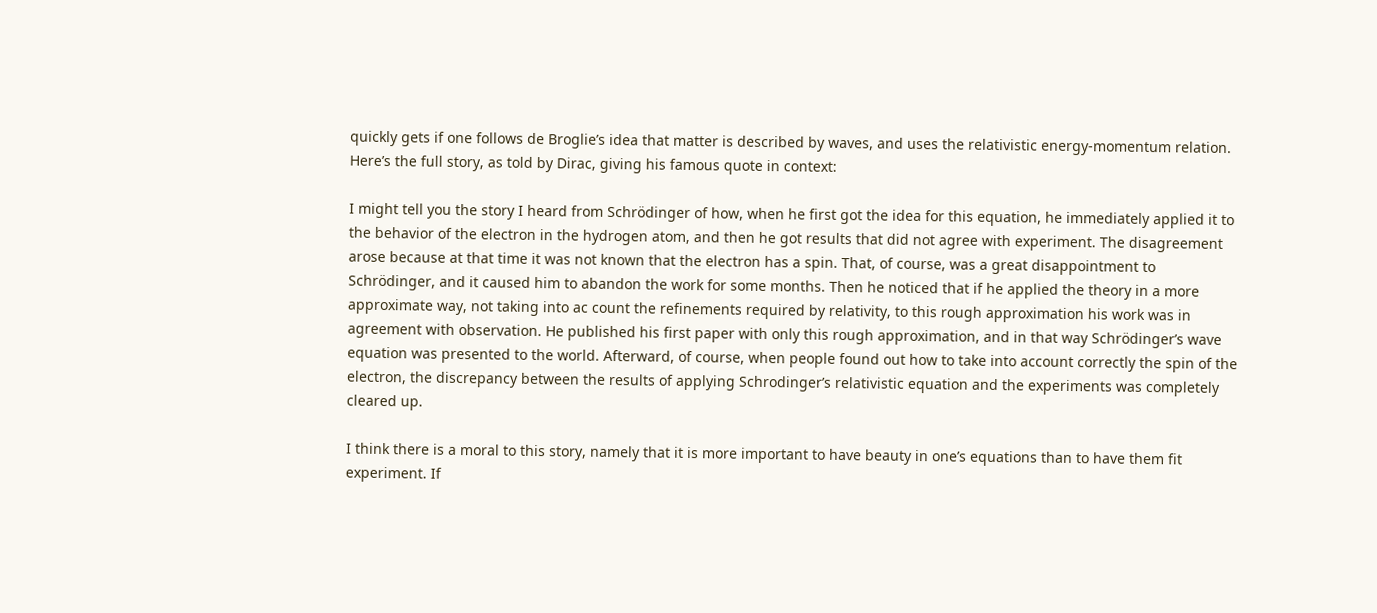quickly gets if one follows de Broglie’s idea that matter is described by waves, and uses the relativistic energy-momentum relation.   Here’s the full story, as told by Dirac, giving his famous quote in context:

I might tell you the story I heard from Schrödinger of how, when he first got the idea for this equation, he immediately applied it to the behavior of the electron in the hydrogen atom, and then he got results that did not agree with experiment. The disagreement arose because at that time it was not known that the electron has a spin. That, of course, was a great disappointment to Schrödinger, and it caused him to abandon the work for some months. Then he noticed that if he applied the theory in a more approximate way, not taking into ac count the refinements required by relativity, to this rough approximation his work was in agreement with observation. He published his first paper with only this rough approximation, and in that way Schrödinger’s wave equation was presented to the world. Afterward, of course, when people found out how to take into account correctly the spin of the electron, the discrepancy between the results of applying Schrodinger’s relativistic equation and the experiments was completely cleared up.

I think there is a moral to this story, namely that it is more important to have beauty in one’s equations than to have them fit experiment. If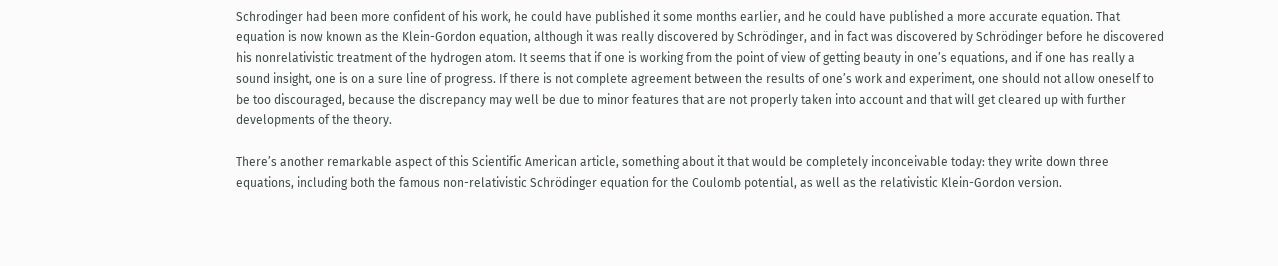Schrodinger had been more confident of his work, he could have published it some months earlier, and he could have published a more accurate equation. That equation is now known as the Klein-Gordon equation, although it was really discovered by Schrödinger, and in fact was discovered by Schrödinger before he discovered his nonrelativistic treatment of the hydrogen atom. It seems that if one is working from the point of view of getting beauty in one’s equations, and if one has really a sound insight, one is on a sure line of progress. If there is not complete agreement between the results of one’s work and experiment, one should not allow oneself to be too discouraged, because the discrepancy may well be due to minor features that are not properly taken into account and that will get cleared up with further developments of the theory.

There’s another remarkable aspect of this Scientific American article, something about it that would be completely inconceivable today: they write down three equations, including both the famous non-relativistic Schrödinger equation for the Coulomb potential, as well as the relativistic Klein-Gordon version.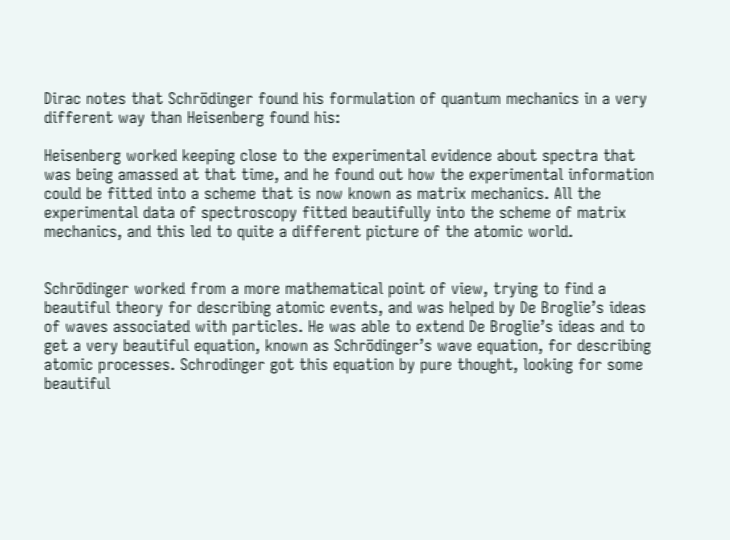Dirac notes that Schrödinger found his formulation of quantum mechanics in a very different way than Heisenberg found his:

Heisenberg worked keeping close to the experimental evidence about spectra that was being amassed at that time, and he found out how the experimental information could be fitted into a scheme that is now known as matrix mechanics. All the experimental data of spectroscopy fitted beautifully into the scheme of matrix mechanics, and this led to quite a different picture of the atomic world.


Schrödinger worked from a more mathematical point of view, trying to find a beautiful theory for describing atomic events, and was helped by De Broglie’s ideas of waves associated with particles. He was able to extend De Broglie’s ideas and to get a very beautiful equation, known as Schrödinger’s wave equation, for describing atomic processes. Schrodinger got this equation by pure thought, looking for some beautiful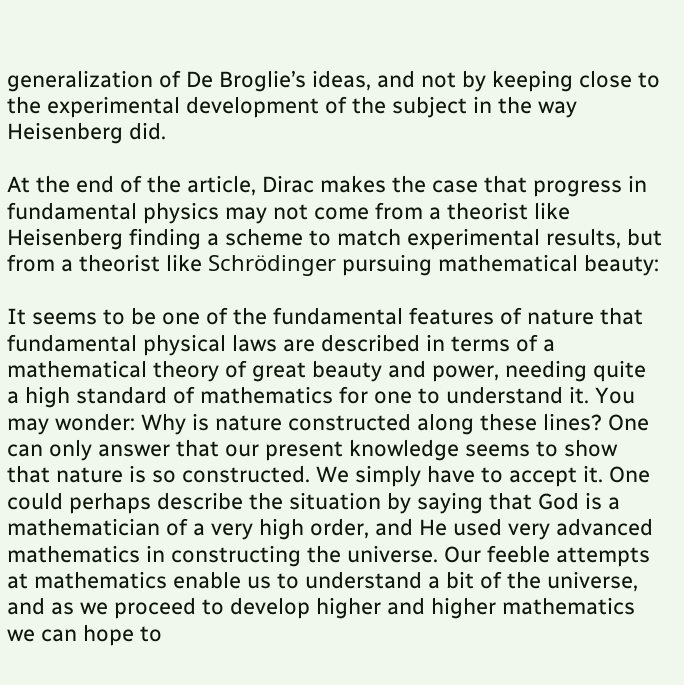generalization of De Broglie’s ideas, and not by keeping close to the experimental development of the subject in the way Heisenberg did.

At the end of the article, Dirac makes the case that progress in fundamental physics may not come from a theorist like Heisenberg finding a scheme to match experimental results, but from a theorist like Schrödinger pursuing mathematical beauty:

It seems to be one of the fundamental features of nature that fundamental physical laws are described in terms of a mathematical theory of great beauty and power, needing quite a high standard of mathematics for one to understand it. You may wonder: Why is nature constructed along these lines? One can only answer that our present knowledge seems to show that nature is so constructed. We simply have to accept it. One could perhaps describe the situation by saying that God is a mathematician of a very high order, and He used very advanced mathematics in constructing the universe. Our feeble attempts at mathematics enable us to understand a bit of the universe, and as we proceed to develop higher and higher mathematics we can hope to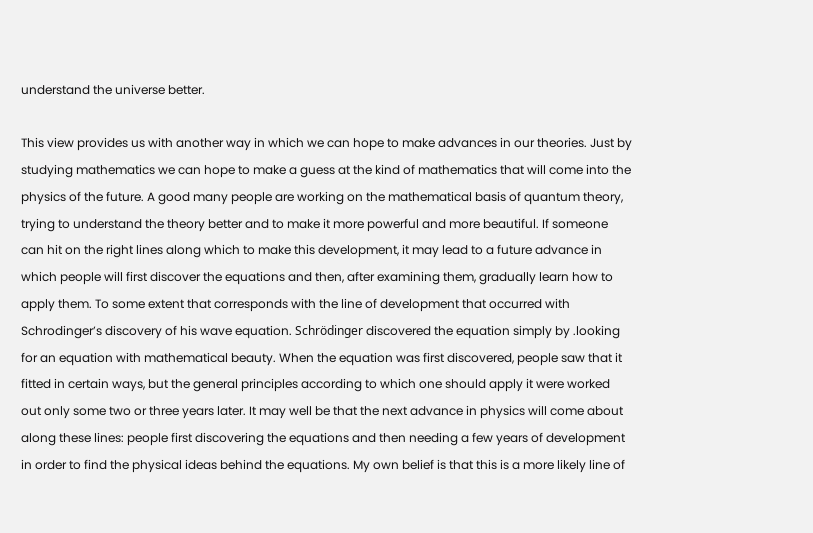understand the universe better.

This view provides us with another way in which we can hope to make advances in our theories. Just by studying mathematics we can hope to make a guess at the kind of mathematics that will come into the physics of the future. A good many people are working on the mathematical basis of quantum theory, trying to understand the theory better and to make it more powerful and more beautiful. If someone can hit on the right lines along which to make this development, it may lead to a future advance in which people will first discover the equations and then, after examining them, gradually learn how to apply them. To some extent that corresponds with the line of development that occurred with Schrodinger’s discovery of his wave equation. Schrödinger discovered the equation simply by .looking for an equation with mathematical beauty. When the equation was first discovered, people saw that it fitted in certain ways, but the general principles according to which one should apply it were worked out only some two or three years later. It may well be that the next advance in physics will come about along these lines: people first discovering the equations and then needing a few years of development in order to find the physical ideas behind the equations. My own belief is that this is a more likely line of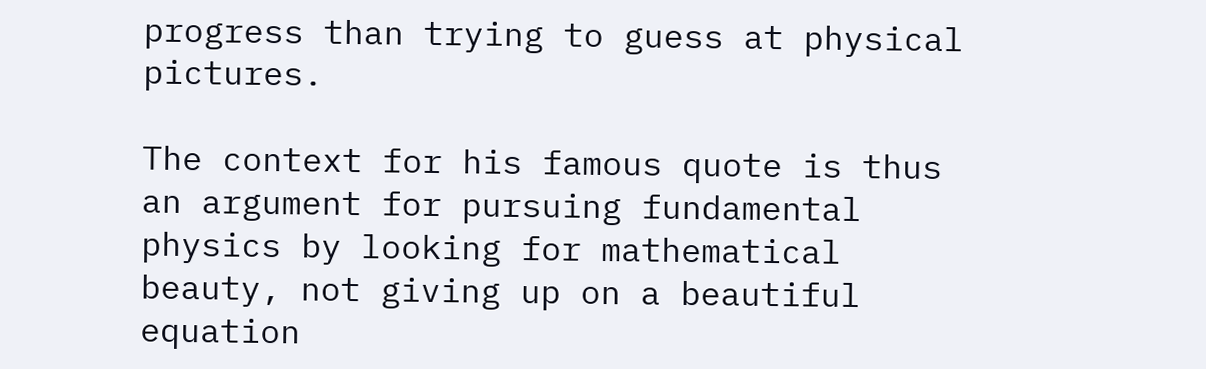progress than trying to guess at physical pictures.

The context for his famous quote is thus an argument for pursuing fundamental physics by looking for mathematical beauty, not giving up on a beautiful equation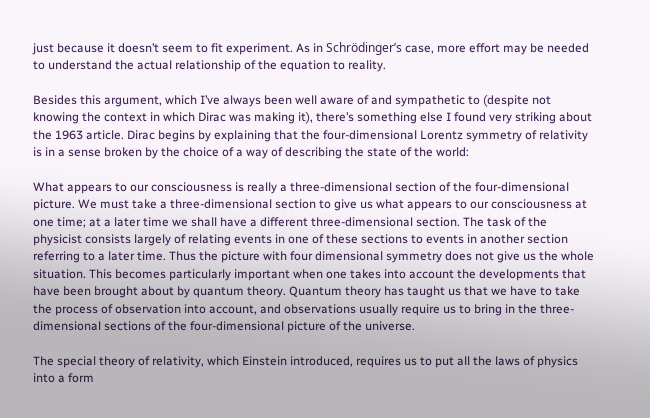just because it doesn’t seem to fit experiment. As in Schrödinger’s case, more effort may be needed to understand the actual relationship of the equation to reality.

Besides this argument, which I’ve always been well aware of and sympathetic to (despite not knowing the context in which Dirac was making it), there’s something else I found very striking about the 1963 article. Dirac begins by explaining that the four-dimensional Lorentz symmetry of relativity is in a sense broken by the choice of a way of describing the state of the world:

What appears to our consciousness is really a three-dimensional section of the four-dimensional picture. We must take a three-dimensional section to give us what appears to our consciousness at one time; at a later time we shall have a different three-dimensional section. The task of the physicist consists largely of relating events in one of these sections to events in another section referring to a later time. Thus the picture with four dimensional symmetry does not give us the whole situation. This becomes particularly important when one takes into account the developments that have been brought about by quantum theory. Quantum theory has taught us that we have to take the process of observation into account, and observations usually require us to bring in the three-dimensional sections of the four-dimensional picture of the universe.

The special theory of relativity, which Einstein introduced, requires us to put all the laws of physics into a form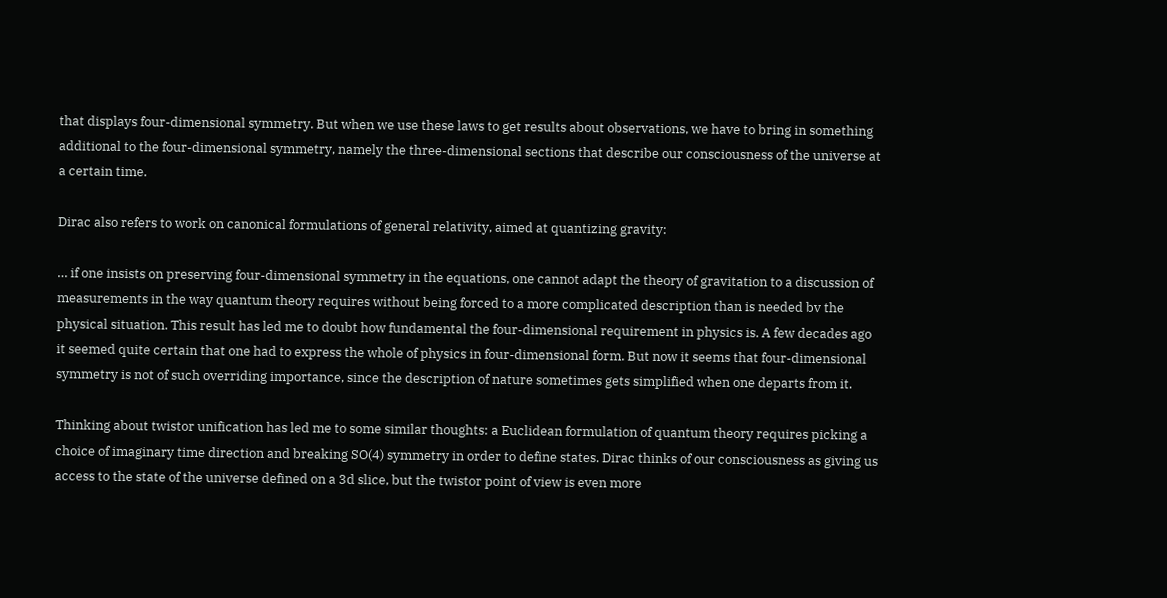that displays four-dimensional symmetry. But when we use these laws to get results about observations, we have to bring in something additional to the four-dimensional symmetry, namely the three-dimensional sections that describe our consciousness of the universe at a certain time.

Dirac also refers to work on canonical formulations of general relativity, aimed at quantizing gravity:

… if one insists on preserving four-dimensional symmetry in the equations, one cannot adapt the theory of gravitation to a discussion of measurements in the way quantum theory requires without being forced to a more complicated description than is needed bv the physical situation. This result has led me to doubt how fundamental the four-dimensional requirement in physics is. A few decades ago it seemed quite certain that one had to express the whole of physics in four-dimensional form. But now it seems that four-dimensional symmetry is not of such overriding importance, since the description of nature sometimes gets simplified when one departs from it.

Thinking about twistor unification has led me to some similar thoughts: a Euclidean formulation of quantum theory requires picking a choice of imaginary time direction and breaking SO(4) symmetry in order to define states. Dirac thinks of our consciousness as giving us access to the state of the universe defined on a 3d slice, but the twistor point of view is even more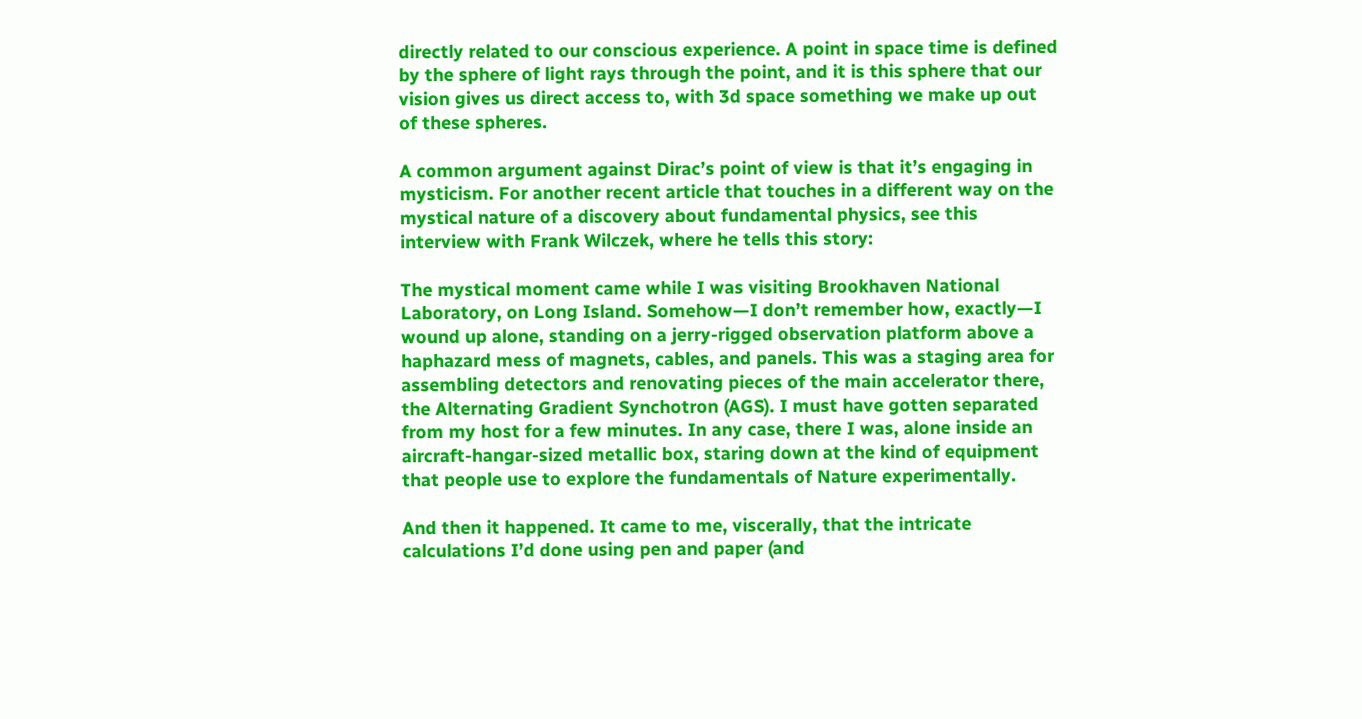directly related to our conscious experience. A point in space time is defined by the sphere of light rays through the point, and it is this sphere that our vision gives us direct access to, with 3d space something we make up out of these spheres.

A common argument against Dirac’s point of view is that it’s engaging in mysticism. For another recent article that touches in a different way on the mystical nature of a discovery about fundamental physics, see this interview with Frank Wilczek, where he tells this story:

The mystical moment came while I was visiting Brookhaven National Laboratory, on Long Island. Somehow—I don’t remember how, exactly—I wound up alone, standing on a jerry-rigged observation platform above a haphazard mess of magnets, cables, and panels. This was a staging area for assembling detectors and renovating pieces of the main accelerator there, the Alternating Gradient Synchotron (AGS). I must have gotten separated from my host for a few minutes. In any case, there I was, alone inside an aircraft-hangar-sized metallic box, staring down at the kind of equipment that people use to explore the fundamentals of Nature experimentally.

And then it happened. It came to me, viscerally, that the intricate calculations I’d done using pen and paper (and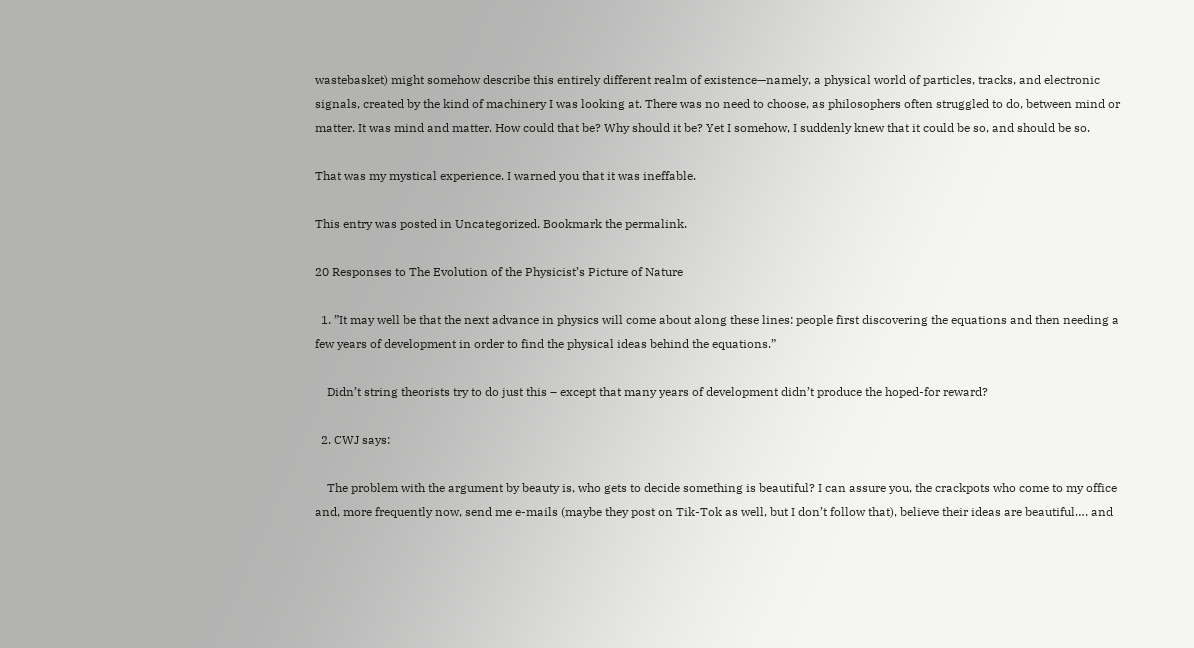wastebasket) might somehow describe this entirely different realm of existence—namely, a physical world of particles, tracks, and electronic signals, created by the kind of machinery I was looking at. There was no need to choose, as philosophers often struggled to do, between mind or matter. It was mind and matter. How could that be? Why should it be? Yet I somehow, I suddenly knew that it could be so, and should be so.

That was my mystical experience. I warned you that it was ineffable.

This entry was posted in Uncategorized. Bookmark the permalink.

20 Responses to The Evolution of the Physicist’s Picture of Nature

  1. ”It may well be that the next advance in physics will come about along these lines: people first discovering the equations and then needing a few years of development in order to find the physical ideas behind the equations.”

    Didn’t string theorists try to do just this – except that many years of development didn’t produce the hoped-for reward?

  2. CWJ says:

    The problem with the argument by beauty is, who gets to decide something is beautiful? I can assure you, the crackpots who come to my office and, more frequently now, send me e-mails (maybe they post on Tik-Tok as well, but I don’t follow that), believe their ideas are beautiful…. and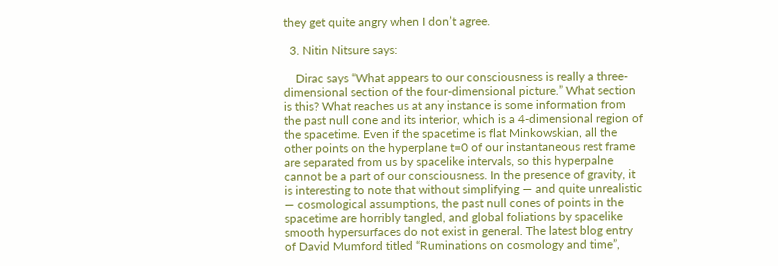they get quite angry when I don’t agree.

  3. Nitin Nitsure says:

    Dirac says “What appears to our consciousness is really a three-dimensional section of the four-dimensional picture.” What section is this? What reaches us at any instance is some information from the past null cone and its interior, which is a 4-dimensional region of the spacetime. Even if the spacetime is flat Minkowskian, all the other points on the hyperplane t=0 of our instantaneous rest frame are separated from us by spacelike intervals, so this hyperpalne cannot be a part of our consciousness. In the presence of gravity, it is interesting to note that without simplifying — and quite unrealistic — cosmological assumptions, the past null cones of points in the spacetime are horribly tangled, and global foliations by spacelike smooth hypersurfaces do not exist in general. The latest blog entry of David Mumford titled “Ruminations on cosmology and time”,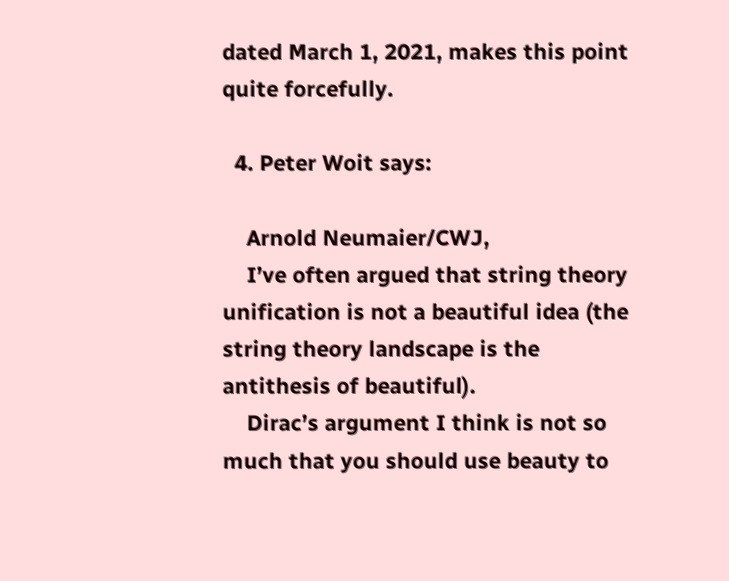dated March 1, 2021, makes this point quite forcefully.

  4. Peter Woit says:

    Arnold Neumaier/CWJ,
    I’ve often argued that string theory unification is not a beautiful idea (the string theory landscape is the antithesis of beautiful).
    Dirac’s argument I think is not so much that you should use beauty to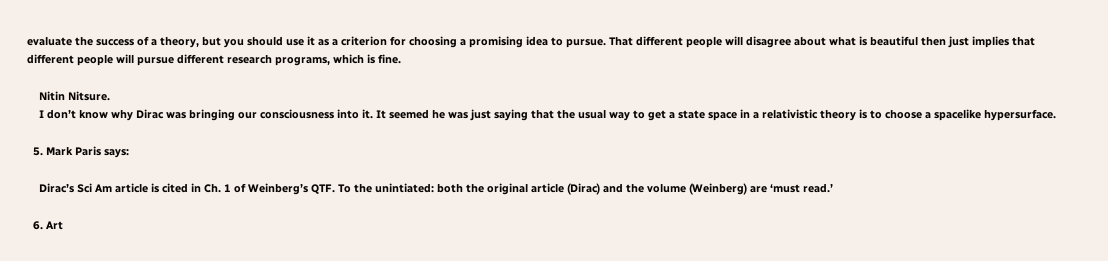evaluate the success of a theory, but you should use it as a criterion for choosing a promising idea to pursue. That different people will disagree about what is beautiful then just implies that different people will pursue different research programs, which is fine.

    Nitin Nitsure.
    I don’t know why Dirac was bringing our consciousness into it. It seemed he was just saying that the usual way to get a state space in a relativistic theory is to choose a spacelike hypersurface.

  5. Mark Paris says:

    Dirac’s Sci Am article is cited in Ch. 1 of Weinberg’s QTF. To the unintiated: both the original article (Dirac) and the volume (Weinberg) are ‘must read.’

  6. Art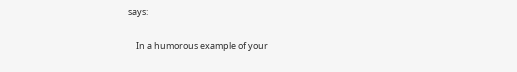says:

    In a humorous example of your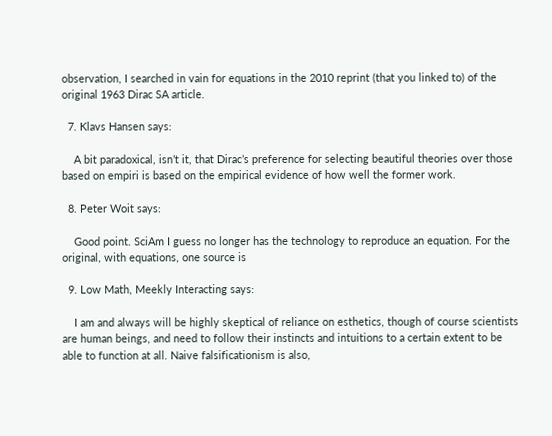observation, I searched in vain for equations in the 2010 reprint (that you linked to) of the original 1963 Dirac SA article.

  7. Klavs Hansen says:

    A bit paradoxical, isn’t it, that Dirac’s preference for selecting beautiful theories over those based on empiri is based on the empirical evidence of how well the former work.

  8. Peter Woit says:

    Good point. SciAm I guess no longer has the technology to reproduce an equation. For the original, with equations, one source is

  9. Low Math, Meekly Interacting says:

    I am and always will be highly skeptical of reliance on esthetics, though of course scientists are human beings, and need to follow their instincts and intuitions to a certain extent to be able to function at all. Naive falsificationism is also,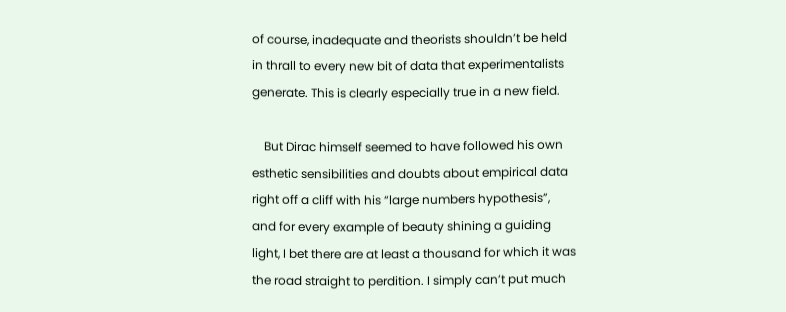of course, inadequate and theorists shouldn’t be held in thrall to every new bit of data that experimentalists generate. This is clearly especially true in a new field.

    But Dirac himself seemed to have followed his own esthetic sensibilities and doubts about empirical data right off a cliff with his “large numbers hypothesis”, and for every example of beauty shining a guiding light, I bet there are at least a thousand for which it was the road straight to perdition. I simply can’t put much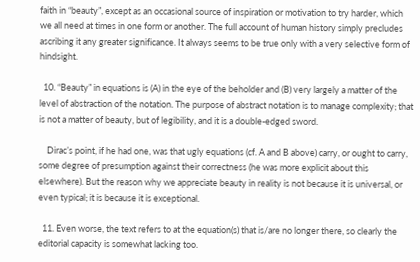faith in “beauty”, except as an occasional source of inspiration or motivation to try harder, which we all need at times in one form or another. The full account of human history simply precludes ascribing it any greater significance. It always seems to be true only with a very selective form of hindsight.

  10. “Beauty” in equations is (A) in the eye of the beholder and (B) very largely a matter of the level of abstraction of the notation. The purpose of abstract notation is to manage complexity; that is not a matter of beauty, but of legibility, and it is a double-edged sword.

    Dirac’s point, if he had one, was that ugly equations (cf. A and B above) carry, or ought to carry, some degree of presumption against their correctness (he was more explicit about this elsewhere). But the reason why we appreciate beauty in reality is not because it is universal, or even typical; it is because it is exceptional.

  11. Even worse, the text refers to at the equation(s) that is/are no longer there, so clearly the editorial capacity is somewhat lacking too.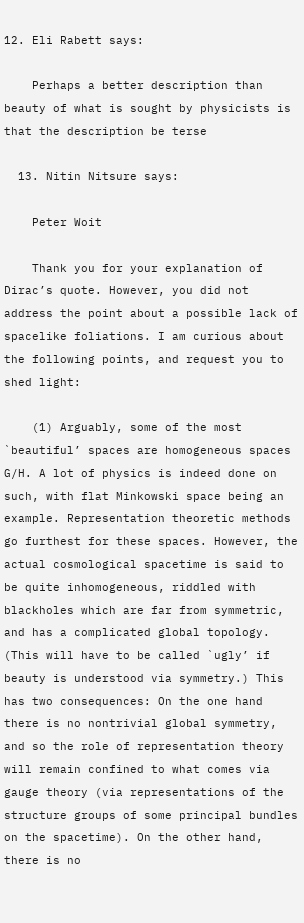12. Eli Rabett says:

    Perhaps a better description than beauty of what is sought by physicists is that the description be terse

  13. Nitin Nitsure says:

    Peter Woit

    Thank you for your explanation of Dirac’s quote. However, you did not address the point about a possible lack of spacelike foliations. I am curious about the following points, and request you to shed light:

    (1) Arguably, some of the most `beautiful’ spaces are homogeneous spaces G/H. A lot of physics is indeed done on such, with flat Minkowski space being an example. Representation theoretic methods go furthest for these spaces. However, the actual cosmological spacetime is said to be quite inhomogeneous, riddled with blackholes which are far from symmetric, and has a complicated global topology. (This will have to be called `ugly’ if beauty is understood via symmetry.) This has two consequences: On the one hand there is no nontrivial global symmetry, and so the role of representation theory will remain confined to what comes via gauge theory (via representations of the structure groups of some principal bundles on the spacetime). On the other hand, there is no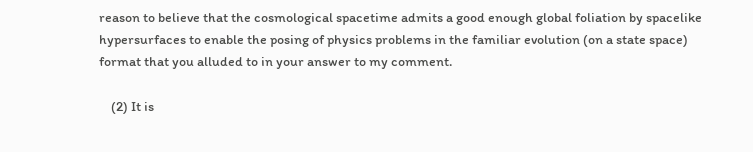reason to believe that the cosmological spacetime admits a good enough global foliation by spacelike hypersurfaces to enable the posing of physics problems in the familiar evolution (on a state space) format that you alluded to in your answer to my comment.

    (2) It is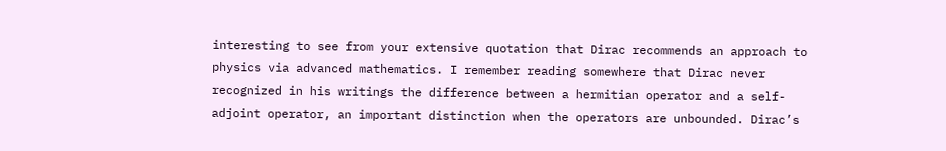interesting to see from your extensive quotation that Dirac recommends an approach to physics via advanced mathematics. I remember reading somewhere that Dirac never recognized in his writings the difference between a hermitian operator and a self-adjoint operator, an important distinction when the operators are unbounded. Dirac’s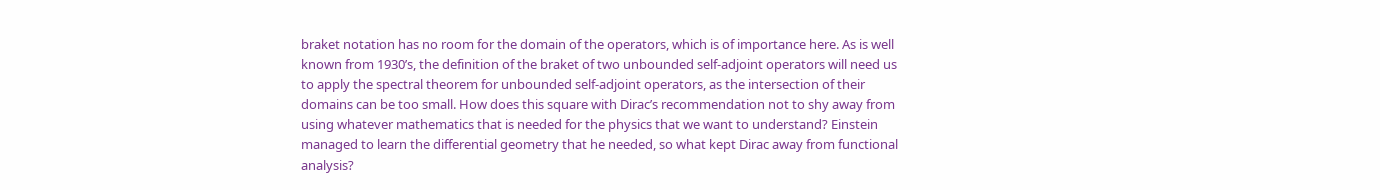braket notation has no room for the domain of the operators, which is of importance here. As is well known from 1930’s, the definition of the braket of two unbounded self-adjoint operators will need us to apply the spectral theorem for unbounded self-adjoint operators, as the intersection of their domains can be too small. How does this square with Dirac’s recommendation not to shy away from using whatever mathematics that is needed for the physics that we want to understand? Einstein managed to learn the differential geometry that he needed, so what kept Dirac away from functional analysis?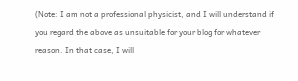(Note: I am not a professional physicist, and I will understand if you regard the above as unsuitable for your blog for whatever reason. In that case, I will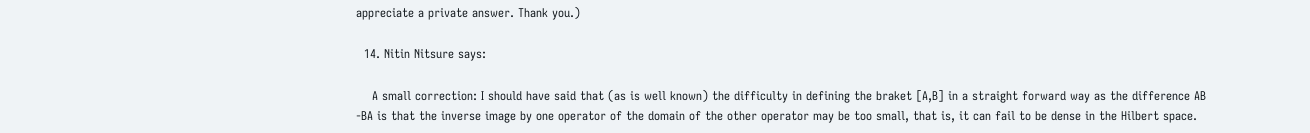appreciate a private answer. Thank you.)

  14. Nitin Nitsure says:

    A small correction: I should have said that (as is well known) the difficulty in defining the braket [A,B] in a straight forward way as the difference AB -BA is that the inverse image by one operator of the domain of the other operator may be too small, that is, it can fail to be dense in the Hilbert space.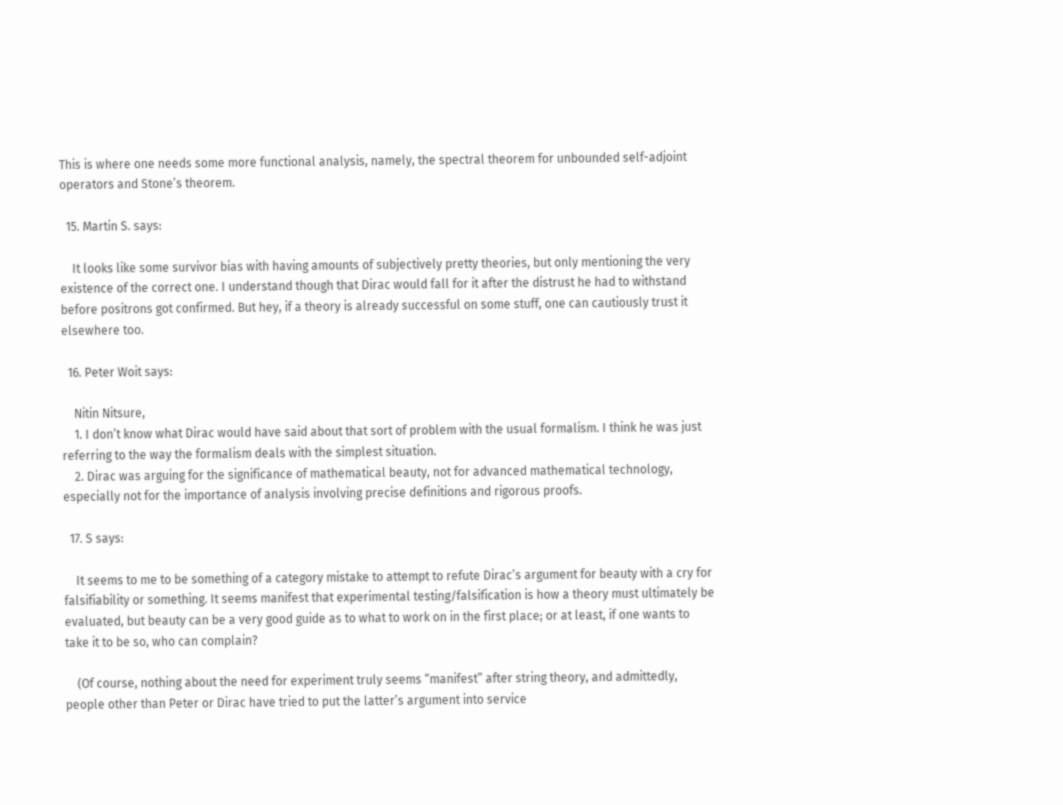This is where one needs some more functional analysis, namely, the spectral theorem for unbounded self-adjoint operators and Stone’s theorem.

  15. Martin S. says:

    It looks like some survivor bias with having amounts of subjectively pretty theories, but only mentioning the very existence of the correct one. I understand though that Dirac would fall for it after the distrust he had to withstand before positrons got confirmed. But hey, if a theory is already successful on some stuff, one can cautiously trust it elsewhere too.

  16. Peter Woit says:

    Nitin Nitsure,
    1. I don’t know what Dirac would have said about that sort of problem with the usual formalism. I think he was just referring to the way the formalism deals with the simplest situation.
    2. Dirac was arguing for the significance of mathematical beauty, not for advanced mathematical technology, especially not for the importance of analysis involving precise definitions and rigorous proofs.

  17. S says:

    It seems to me to be something of a category mistake to attempt to refute Dirac’s argument for beauty with a cry for falsifiability or something. It seems manifest that experimental testing/falsification is how a theory must ultimately be evaluated, but beauty can be a very good guide as to what to work on in the first place; or at least, if one wants to take it to be so, who can complain?

    (Of course, nothing about the need for experiment truly seems “manifest” after string theory, and admittedly, people other than Peter or Dirac have tried to put the latter’s argument into service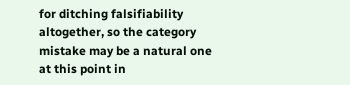for ditching falsifiability altogether, so the category mistake may be a natural one at this point in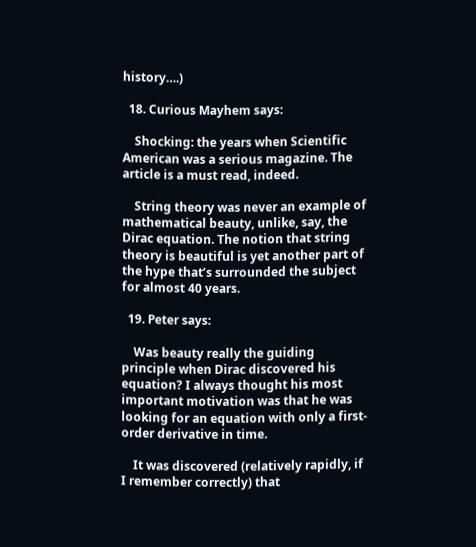history….)

  18. Curious Mayhem says:

    Shocking: the years when Scientific American was a serious magazine. The article is a must read, indeed.

    String theory was never an example of mathematical beauty, unlike, say, the Dirac equation. The notion that string theory is beautiful is yet another part of the hype that’s surrounded the subject for almost 40 years.

  19. Peter says:

    Was beauty really the guiding principle when Dirac discovered his equation? I always thought his most important motivation was that he was looking for an equation with only a first-order derivative in time.

    It was discovered (relatively rapidly, if I remember correctly) that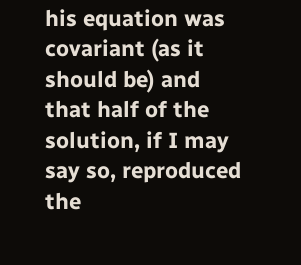his equation was covariant (as it should be) and that half of the solution, if I may say so, reproduced the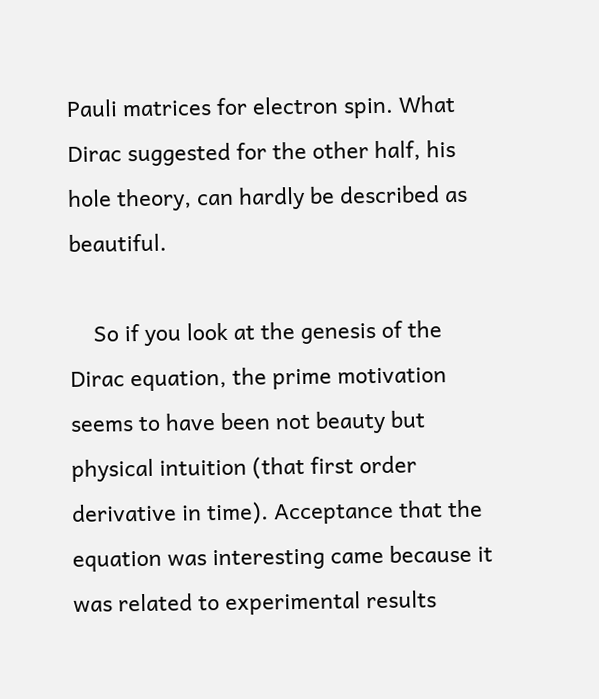Pauli matrices for electron spin. What Dirac suggested for the other half, his hole theory, can hardly be described as beautiful.

    So if you look at the genesis of the Dirac equation, the prime motivation seems to have been not beauty but physical intuition (that first order derivative in time). Acceptance that the equation was interesting came because it was related to experimental results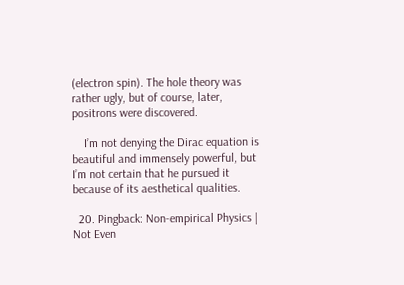(electron spin). The hole theory was rather ugly, but of course, later, positrons were discovered.

    I’m not denying the Dirac equation is beautiful and immensely powerful, but I’m not certain that he pursued it because of its aesthetical qualities.

  20. Pingback: Non-empirical Physics | Not Even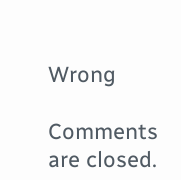Wrong

Comments are closed.